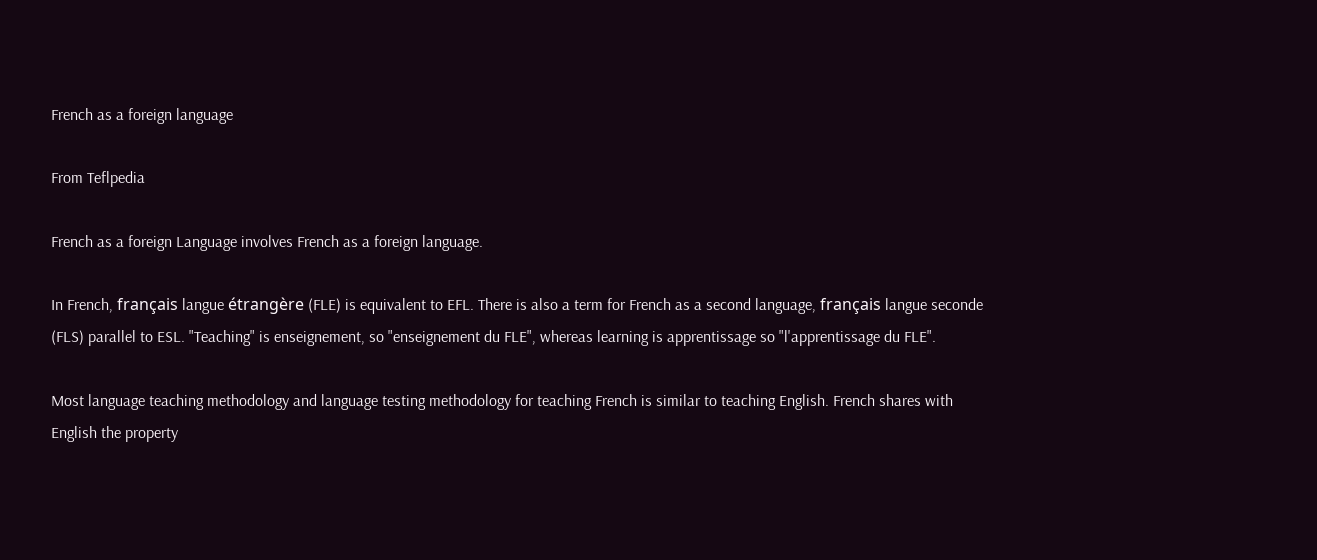French as a foreign language

From Teflpedia

French as a foreign Language involves French as a foreign language.

In French, français langue étrangère (FLE) is equivalent to EFL. There is also a term for French as a second language, français langue seconde (FLS) parallel to ESL. "Teaching" is enseignement, so "enseignement du FLE", whereas learning is apprentissage so "l'apprentissage du FLE".

Most language teaching methodology and language testing methodology for teaching French is similar to teaching English. French shares with English the property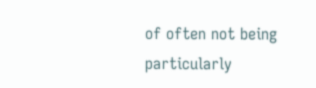of often not being particularly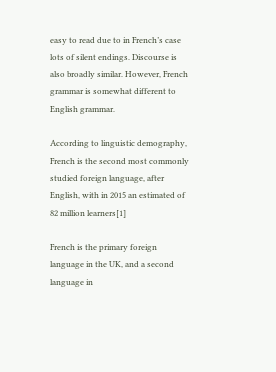easy to read due to in French’s case lots of silent endings. Discourse is also broadly similar. However, French grammar is somewhat different to English grammar.

According to linguistic demography, French is the second most commonly studied foreign language, after English, with in 2015 an estimated of 82 million learners[1]

French is the primary foreign language in the UK, and a second language in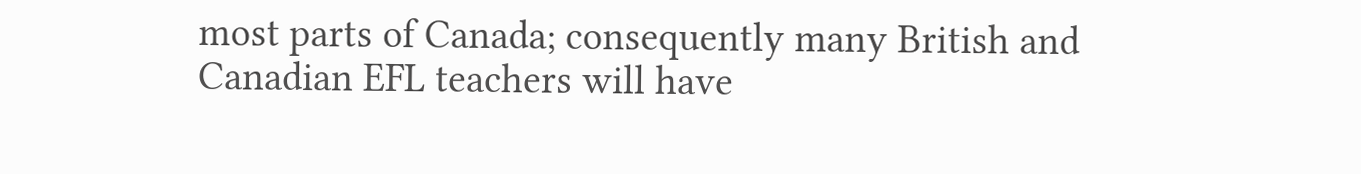most parts of Canada; consequently many British and Canadian EFL teachers will have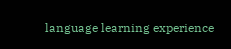language learning experience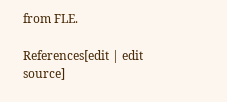from FLE.

References[edit | edit source]